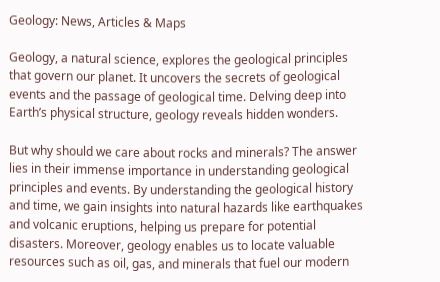Geology: News, Articles & Maps

Geology, a natural science, explores the geological principles that govern our planet. It uncovers the secrets of geological events and the passage of geological time. Delving deep into Earth’s physical structure, geology reveals hidden wonders.

But why should we care about rocks and minerals? The answer lies in their immense importance in understanding geological principles and events. By understanding the geological history and time, we gain insights into natural hazards like earthquakes and volcanic eruptions, helping us prepare for potential disasters. Moreover, geology enables us to locate valuable resources such as oil, gas, and minerals that fuel our modern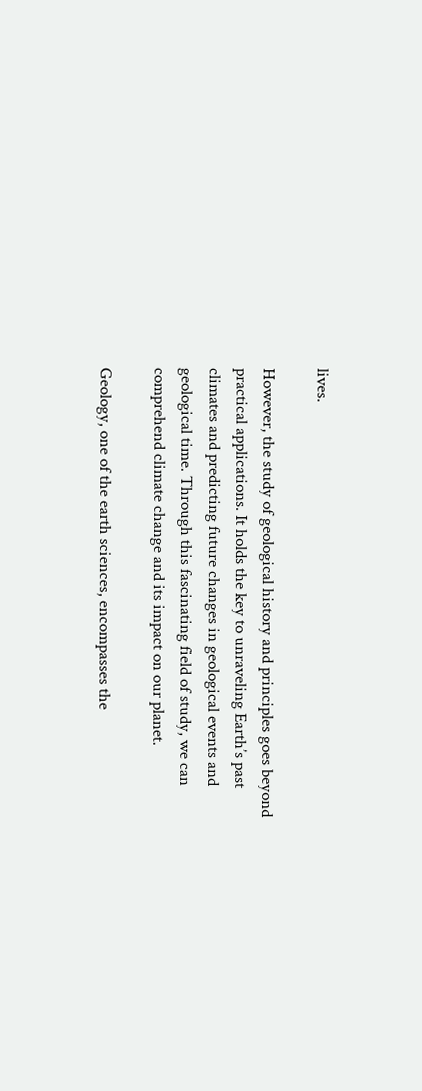lives.

However, the study of geological history and principles goes beyond practical applications. It holds the key to unraveling Earth’s past climates and predicting future changes in geological events and geological time. Through this fascinating field of study, we can comprehend climate change and its impact on our planet.

Geology, one of the earth sciences, encompasses the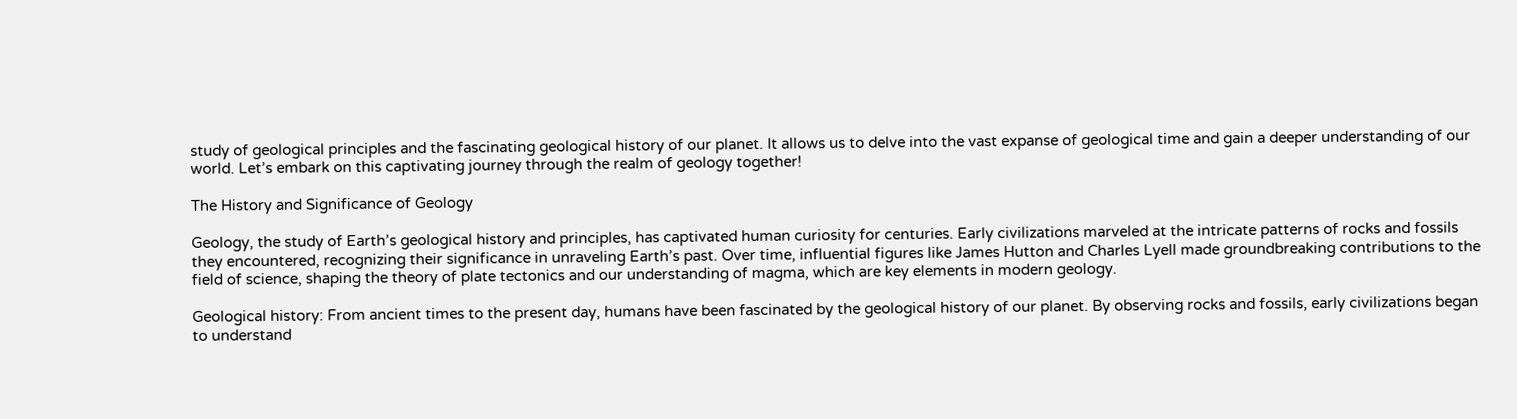study of geological principles and the fascinating geological history of our planet. It allows us to delve into the vast expanse of geological time and gain a deeper understanding of our world. Let’s embark on this captivating journey through the realm of geology together!

The History and Significance of Geology

Geology, the study of Earth’s geological history and principles, has captivated human curiosity for centuries. Early civilizations marveled at the intricate patterns of rocks and fossils they encountered, recognizing their significance in unraveling Earth’s past. Over time, influential figures like James Hutton and Charles Lyell made groundbreaking contributions to the field of science, shaping the theory of plate tectonics and our understanding of magma, which are key elements in modern geology.

Geological history: From ancient times to the present day, humans have been fascinated by the geological history of our planet. By observing rocks and fossils, early civilizations began to understand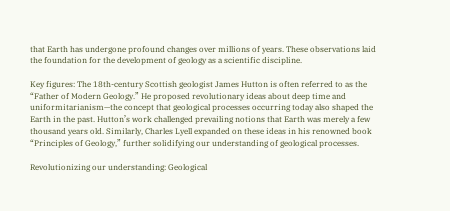that Earth has undergone profound changes over millions of years. These observations laid the foundation for the development of geology as a scientific discipline.

Key figures: The 18th-century Scottish geologist James Hutton is often referred to as the “Father of Modern Geology.” He proposed revolutionary ideas about deep time and uniformitarianism—the concept that geological processes occurring today also shaped the Earth in the past. Hutton’s work challenged prevailing notions that Earth was merely a few thousand years old. Similarly, Charles Lyell expanded on these ideas in his renowned book “Principles of Geology,” further solidifying our understanding of geological processes.

Revolutionizing our understanding: Geological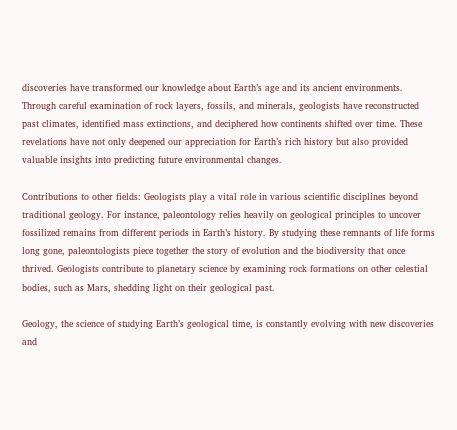discoveries have transformed our knowledge about Earth’s age and its ancient environments. Through careful examination of rock layers, fossils, and minerals, geologists have reconstructed past climates, identified mass extinctions, and deciphered how continents shifted over time. These revelations have not only deepened our appreciation for Earth’s rich history but also provided valuable insights into predicting future environmental changes.

Contributions to other fields: Geologists play a vital role in various scientific disciplines beyond traditional geology. For instance, paleontology relies heavily on geological principles to uncover fossilized remains from different periods in Earth’s history. By studying these remnants of life forms long gone, paleontologists piece together the story of evolution and the biodiversity that once thrived. Geologists contribute to planetary science by examining rock formations on other celestial bodies, such as Mars, shedding light on their geological past.

Geology, the science of studying Earth’s geological time, is constantly evolving with new discoveries and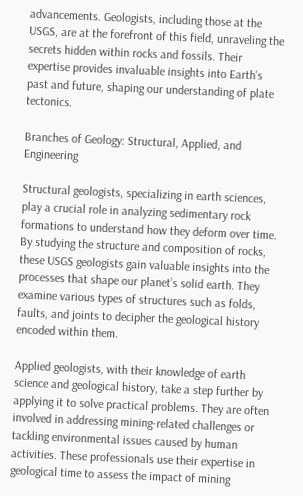advancements. Geologists, including those at the USGS, are at the forefront of this field, unraveling the secrets hidden within rocks and fossils. Their expertise provides invaluable insights into Earth’s past and future, shaping our understanding of plate tectonics.

Branches of Geology: Structural, Applied, and Engineering

Structural geologists, specializing in earth sciences, play a crucial role in analyzing sedimentary rock formations to understand how they deform over time. By studying the structure and composition of rocks, these USGS geologists gain valuable insights into the processes that shape our planet’s solid earth. They examine various types of structures such as folds, faults, and joints to decipher the geological history encoded within them.

Applied geologists, with their knowledge of earth science and geological history, take a step further by applying it to solve practical problems. They are often involved in addressing mining-related challenges or tackling environmental issues caused by human activities. These professionals use their expertise in geological time to assess the impact of mining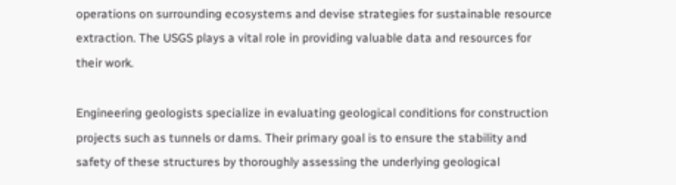operations on surrounding ecosystems and devise strategies for sustainable resource extraction. The USGS plays a vital role in providing valuable data and resources for their work.

Engineering geologists specialize in evaluating geological conditions for construction projects such as tunnels or dams. Their primary goal is to ensure the stability and safety of these structures by thoroughly assessing the underlying geological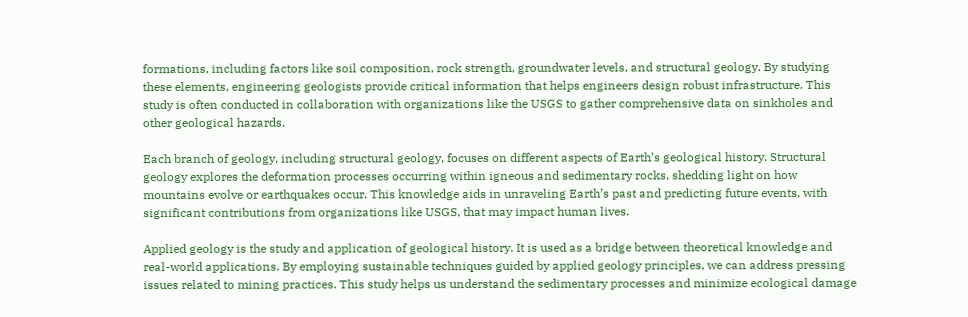formations, including factors like soil composition, rock strength, groundwater levels, and structural geology. By studying these elements, engineering geologists provide critical information that helps engineers design robust infrastructure. This study is often conducted in collaboration with organizations like the USGS to gather comprehensive data on sinkholes and other geological hazards.

Each branch of geology, including structural geology, focuses on different aspects of Earth’s geological history. Structural geology explores the deformation processes occurring within igneous and sedimentary rocks, shedding light on how mountains evolve or earthquakes occur. This knowledge aids in unraveling Earth’s past and predicting future events, with significant contributions from organizations like USGS, that may impact human lives.

Applied geology is the study and application of geological history. It is used as a bridge between theoretical knowledge and real-world applications. By employing sustainable techniques guided by applied geology principles, we can address pressing issues related to mining practices. This study helps us understand the sedimentary processes and minimize ecological damage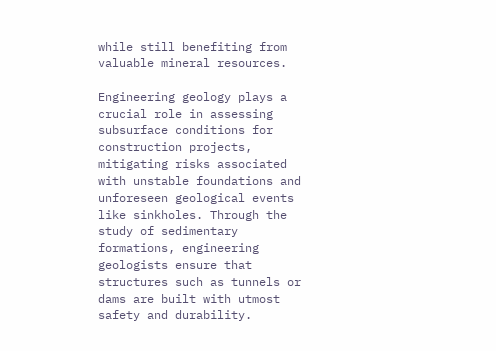while still benefiting from valuable mineral resources.

Engineering geology plays a crucial role in assessing subsurface conditions for construction projects, mitigating risks associated with unstable foundations and unforeseen geological events like sinkholes. Through the study of sedimentary formations, engineering geologists ensure that structures such as tunnels or dams are built with utmost safety and durability.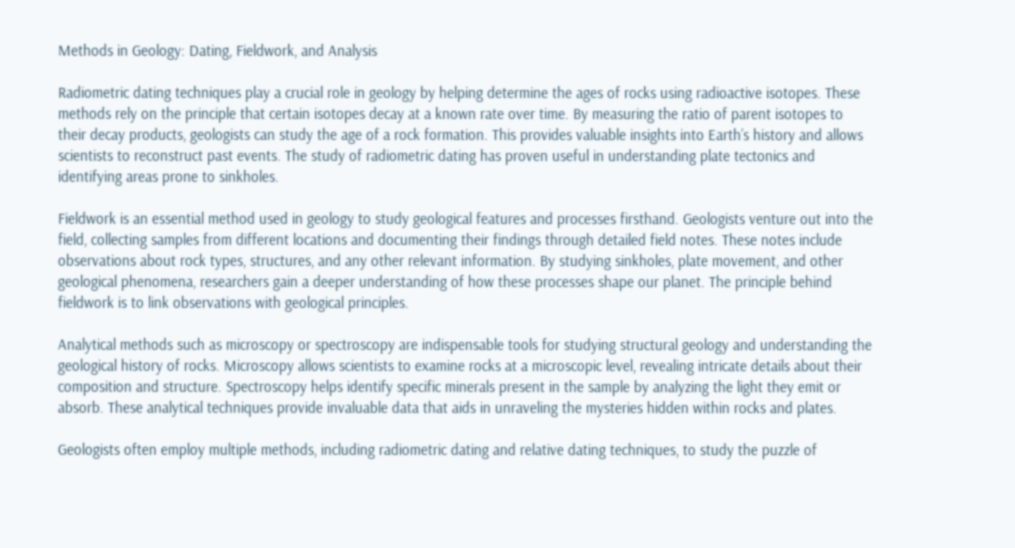Methods in Geology: Dating, Fieldwork, and Analysis

Radiometric dating techniques play a crucial role in geology by helping determine the ages of rocks using radioactive isotopes. These methods rely on the principle that certain isotopes decay at a known rate over time. By measuring the ratio of parent isotopes to their decay products, geologists can study the age of a rock formation. This provides valuable insights into Earth’s history and allows scientists to reconstruct past events. The study of radiometric dating has proven useful in understanding plate tectonics and identifying areas prone to sinkholes.

Fieldwork is an essential method used in geology to study geological features and processes firsthand. Geologists venture out into the field, collecting samples from different locations and documenting their findings through detailed field notes. These notes include observations about rock types, structures, and any other relevant information. By studying sinkholes, plate movement, and other geological phenomena, researchers gain a deeper understanding of how these processes shape our planet. The principle behind fieldwork is to link observations with geological principles.

Analytical methods such as microscopy or spectroscopy are indispensable tools for studying structural geology and understanding the geological history of rocks. Microscopy allows scientists to examine rocks at a microscopic level, revealing intricate details about their composition and structure. Spectroscopy helps identify specific minerals present in the sample by analyzing the light they emit or absorb. These analytical techniques provide invaluable data that aids in unraveling the mysteries hidden within rocks and plates.

Geologists often employ multiple methods, including radiometric dating and relative dating techniques, to study the puzzle of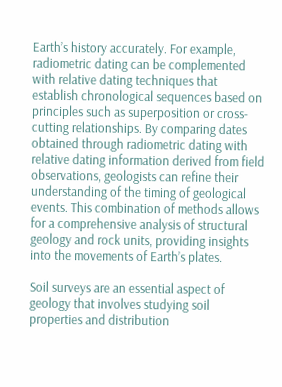Earth’s history accurately. For example, radiometric dating can be complemented with relative dating techniques that establish chronological sequences based on principles such as superposition or cross-cutting relationships. By comparing dates obtained through radiometric dating with relative dating information derived from field observations, geologists can refine their understanding of the timing of geological events. This combination of methods allows for a comprehensive analysis of structural geology and rock units, providing insights into the movements of Earth’s plates.

Soil surveys are an essential aspect of geology that involves studying soil properties and distribution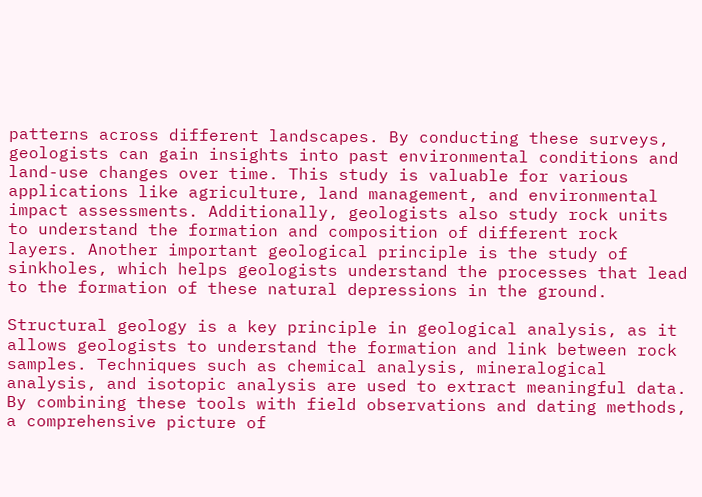patterns across different landscapes. By conducting these surveys, geologists can gain insights into past environmental conditions and land-use changes over time. This study is valuable for various applications like agriculture, land management, and environmental impact assessments. Additionally, geologists also study rock units to understand the formation and composition of different rock layers. Another important geological principle is the study of sinkholes, which helps geologists understand the processes that lead to the formation of these natural depressions in the ground.

Structural geology is a key principle in geological analysis, as it allows geologists to understand the formation and link between rock samples. Techniques such as chemical analysis, mineralogical analysis, and isotopic analysis are used to extract meaningful data. By combining these tools with field observations and dating methods, a comprehensive picture of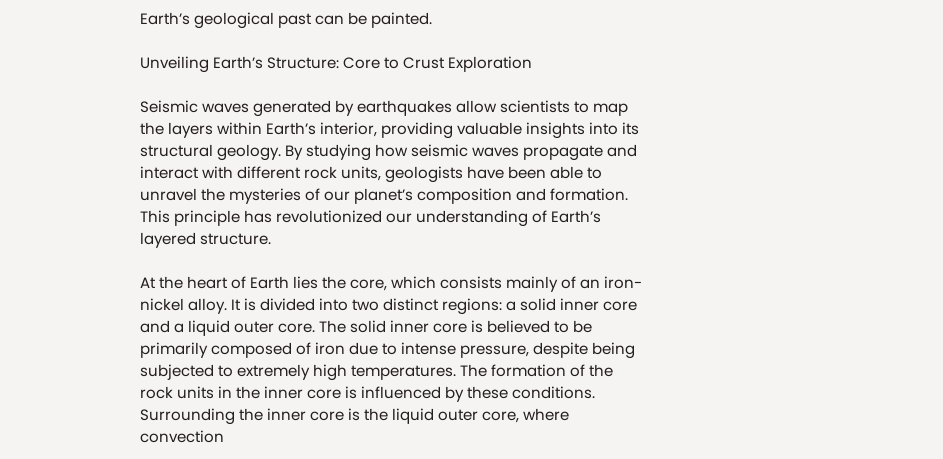Earth’s geological past can be painted.

Unveiling Earth’s Structure: Core to Crust Exploration

Seismic waves generated by earthquakes allow scientists to map the layers within Earth’s interior, providing valuable insights into its structural geology. By studying how seismic waves propagate and interact with different rock units, geologists have been able to unravel the mysteries of our planet’s composition and formation. This principle has revolutionized our understanding of Earth’s layered structure.

At the heart of Earth lies the core, which consists mainly of an iron-nickel alloy. It is divided into two distinct regions: a solid inner core and a liquid outer core. The solid inner core is believed to be primarily composed of iron due to intense pressure, despite being subjected to extremely high temperatures. The formation of the rock units in the inner core is influenced by these conditions. Surrounding the inner core is the liquid outer core, where convection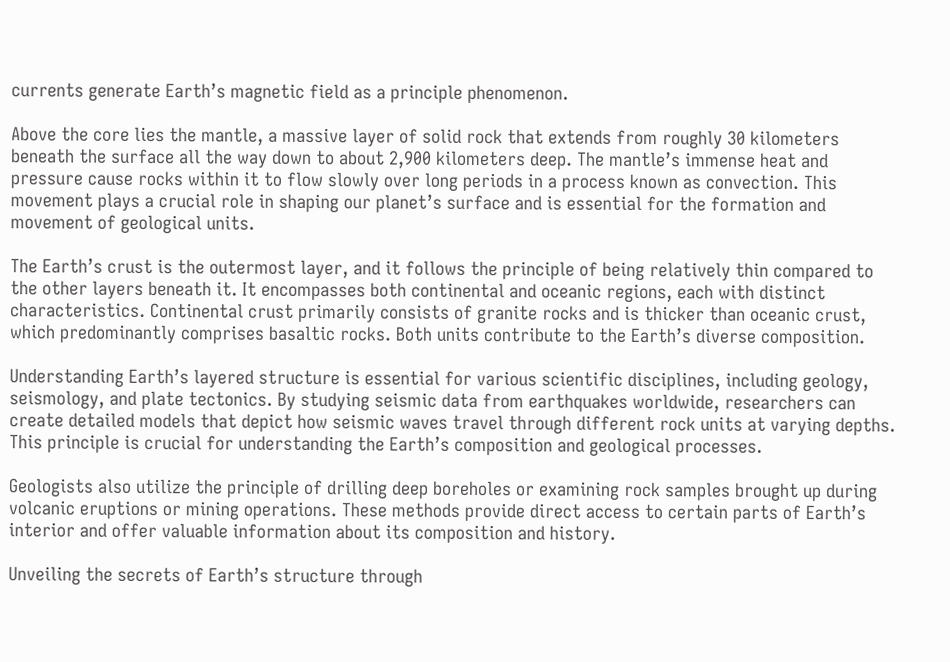currents generate Earth’s magnetic field as a principle phenomenon.

Above the core lies the mantle, a massive layer of solid rock that extends from roughly 30 kilometers beneath the surface all the way down to about 2,900 kilometers deep. The mantle’s immense heat and pressure cause rocks within it to flow slowly over long periods in a process known as convection. This movement plays a crucial role in shaping our planet’s surface and is essential for the formation and movement of geological units.

The Earth’s crust is the outermost layer, and it follows the principle of being relatively thin compared to the other layers beneath it. It encompasses both continental and oceanic regions, each with distinct characteristics. Continental crust primarily consists of granite rocks and is thicker than oceanic crust, which predominantly comprises basaltic rocks. Both units contribute to the Earth’s diverse composition.

Understanding Earth’s layered structure is essential for various scientific disciplines, including geology, seismology, and plate tectonics. By studying seismic data from earthquakes worldwide, researchers can create detailed models that depict how seismic waves travel through different rock units at varying depths. This principle is crucial for understanding the Earth’s composition and geological processes.

Geologists also utilize the principle of drilling deep boreholes or examining rock samples brought up during volcanic eruptions or mining operations. These methods provide direct access to certain parts of Earth’s interior and offer valuable information about its composition and history.

Unveiling the secrets of Earth’s structure through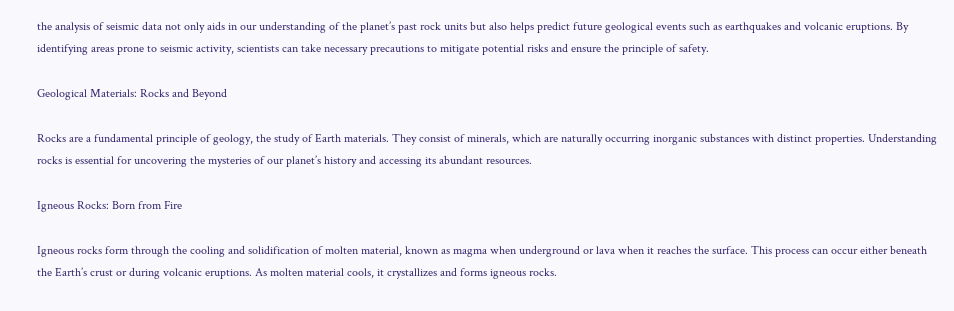the analysis of seismic data not only aids in our understanding of the planet’s past rock units but also helps predict future geological events such as earthquakes and volcanic eruptions. By identifying areas prone to seismic activity, scientists can take necessary precautions to mitigate potential risks and ensure the principle of safety.

Geological Materials: Rocks and Beyond

Rocks are a fundamental principle of geology, the study of Earth materials. They consist of minerals, which are naturally occurring inorganic substances with distinct properties. Understanding rocks is essential for uncovering the mysteries of our planet’s history and accessing its abundant resources.

Igneous Rocks: Born from Fire

Igneous rocks form through the cooling and solidification of molten material, known as magma when underground or lava when it reaches the surface. This process can occur either beneath the Earth’s crust or during volcanic eruptions. As molten material cools, it crystallizes and forms igneous rocks.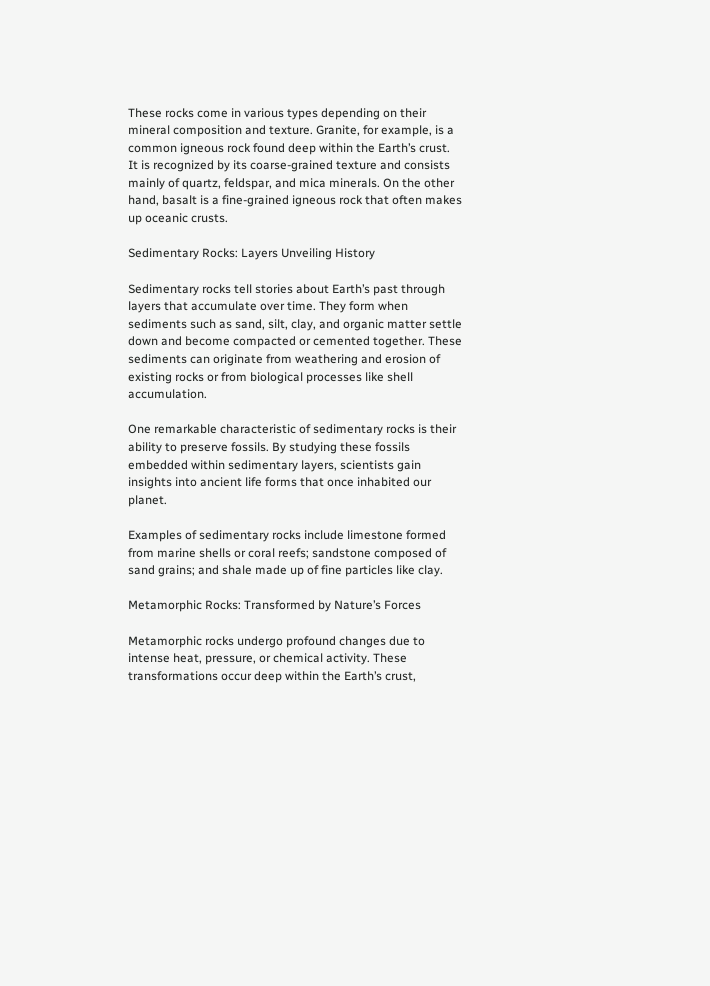These rocks come in various types depending on their mineral composition and texture. Granite, for example, is a common igneous rock found deep within the Earth’s crust. It is recognized by its coarse-grained texture and consists mainly of quartz, feldspar, and mica minerals. On the other hand, basalt is a fine-grained igneous rock that often makes up oceanic crusts.

Sedimentary Rocks: Layers Unveiling History

Sedimentary rocks tell stories about Earth’s past through layers that accumulate over time. They form when sediments such as sand, silt, clay, and organic matter settle down and become compacted or cemented together. These sediments can originate from weathering and erosion of existing rocks or from biological processes like shell accumulation.

One remarkable characteristic of sedimentary rocks is their ability to preserve fossils. By studying these fossils embedded within sedimentary layers, scientists gain insights into ancient life forms that once inhabited our planet.

Examples of sedimentary rocks include limestone formed from marine shells or coral reefs; sandstone composed of sand grains; and shale made up of fine particles like clay.

Metamorphic Rocks: Transformed by Nature’s Forces

Metamorphic rocks undergo profound changes due to intense heat, pressure, or chemical activity. These transformations occur deep within the Earth’s crust,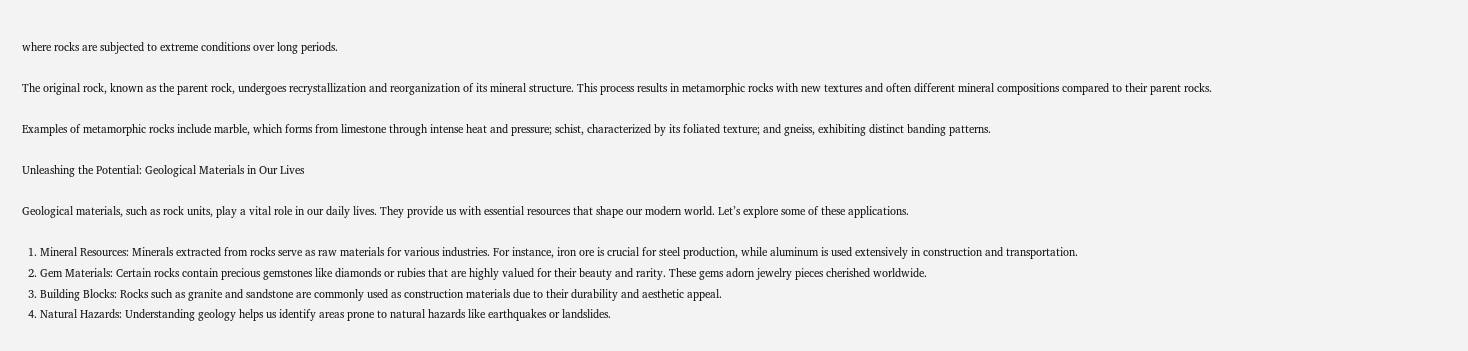where rocks are subjected to extreme conditions over long periods.

The original rock, known as the parent rock, undergoes recrystallization and reorganization of its mineral structure. This process results in metamorphic rocks with new textures and often different mineral compositions compared to their parent rocks.

Examples of metamorphic rocks include marble, which forms from limestone through intense heat and pressure; schist, characterized by its foliated texture; and gneiss, exhibiting distinct banding patterns.

Unleashing the Potential: Geological Materials in Our Lives

Geological materials, such as rock units, play a vital role in our daily lives. They provide us with essential resources that shape our modern world. Let’s explore some of these applications.

  1. Mineral Resources: Minerals extracted from rocks serve as raw materials for various industries. For instance, iron ore is crucial for steel production, while aluminum is used extensively in construction and transportation.
  2. Gem Materials: Certain rocks contain precious gemstones like diamonds or rubies that are highly valued for their beauty and rarity. These gems adorn jewelry pieces cherished worldwide.
  3. Building Blocks: Rocks such as granite and sandstone are commonly used as construction materials due to their durability and aesthetic appeal.
  4. Natural Hazards: Understanding geology helps us identify areas prone to natural hazards like earthquakes or landslides.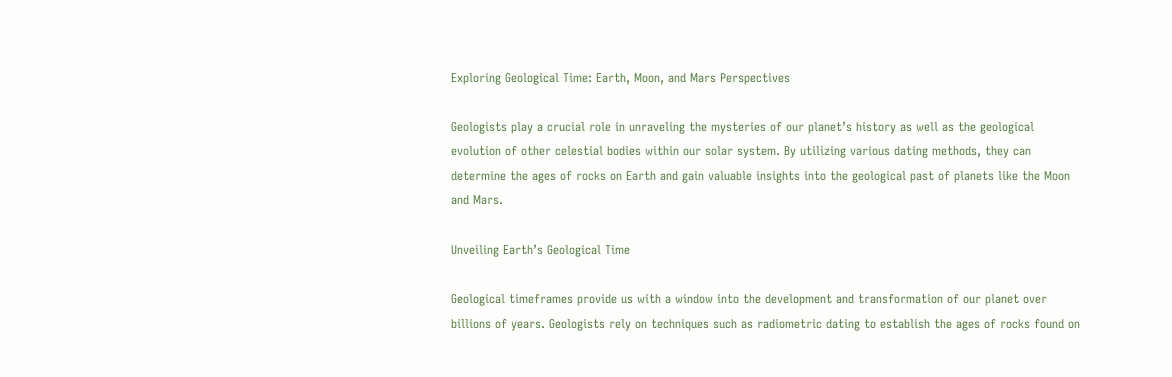Exploring Geological Time: Earth, Moon, and Mars Perspectives

Geologists play a crucial role in unraveling the mysteries of our planet’s history as well as the geological evolution of other celestial bodies within our solar system. By utilizing various dating methods, they can determine the ages of rocks on Earth and gain valuable insights into the geological past of planets like the Moon and Mars.

Unveiling Earth’s Geological Time

Geological timeframes provide us with a window into the development and transformation of our planet over billions of years. Geologists rely on techniques such as radiometric dating to establish the ages of rocks found on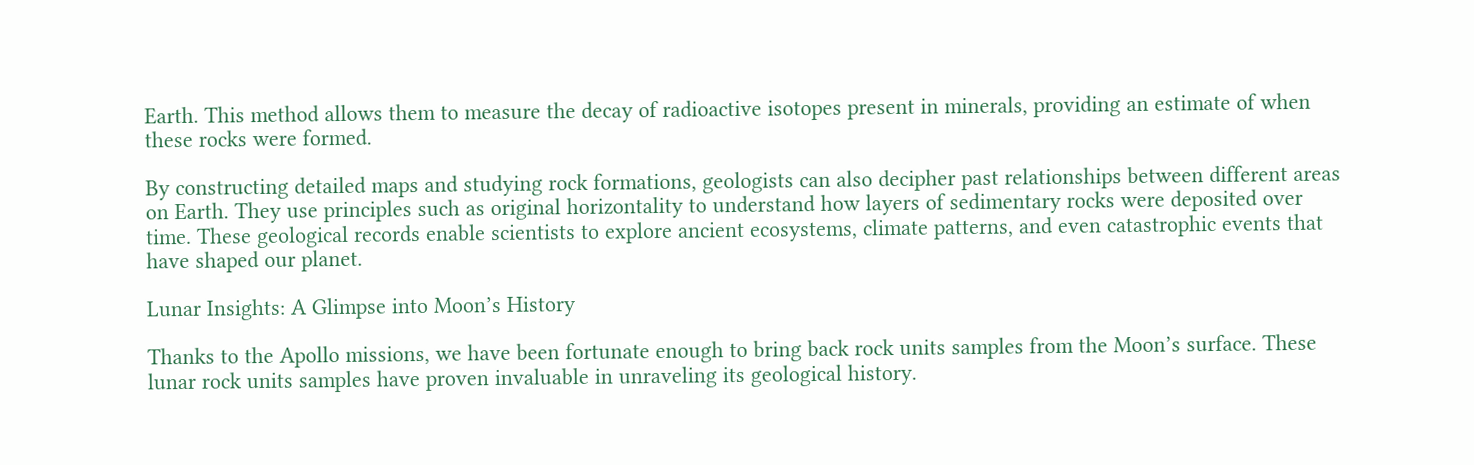Earth. This method allows them to measure the decay of radioactive isotopes present in minerals, providing an estimate of when these rocks were formed.

By constructing detailed maps and studying rock formations, geologists can also decipher past relationships between different areas on Earth. They use principles such as original horizontality to understand how layers of sedimentary rocks were deposited over time. These geological records enable scientists to explore ancient ecosystems, climate patterns, and even catastrophic events that have shaped our planet.

Lunar Insights: A Glimpse into Moon’s History

Thanks to the Apollo missions, we have been fortunate enough to bring back rock units samples from the Moon’s surface. These lunar rock units samples have proven invaluable in unraveling its geological history.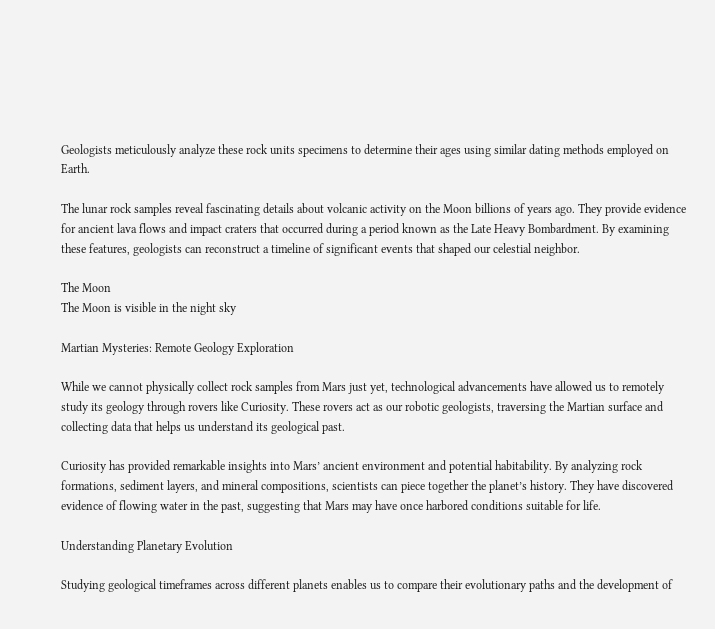Geologists meticulously analyze these rock units specimens to determine their ages using similar dating methods employed on Earth.

The lunar rock samples reveal fascinating details about volcanic activity on the Moon billions of years ago. They provide evidence for ancient lava flows and impact craters that occurred during a period known as the Late Heavy Bombardment. By examining these features, geologists can reconstruct a timeline of significant events that shaped our celestial neighbor.

The Moon
The Moon is visible in the night sky

Martian Mysteries: Remote Geology Exploration

While we cannot physically collect rock samples from Mars just yet, technological advancements have allowed us to remotely study its geology through rovers like Curiosity. These rovers act as our robotic geologists, traversing the Martian surface and collecting data that helps us understand its geological past.

Curiosity has provided remarkable insights into Mars’ ancient environment and potential habitability. By analyzing rock formations, sediment layers, and mineral compositions, scientists can piece together the planet’s history. They have discovered evidence of flowing water in the past, suggesting that Mars may have once harbored conditions suitable for life.

Understanding Planetary Evolution

Studying geological timeframes across different planets enables us to compare their evolutionary paths and the development of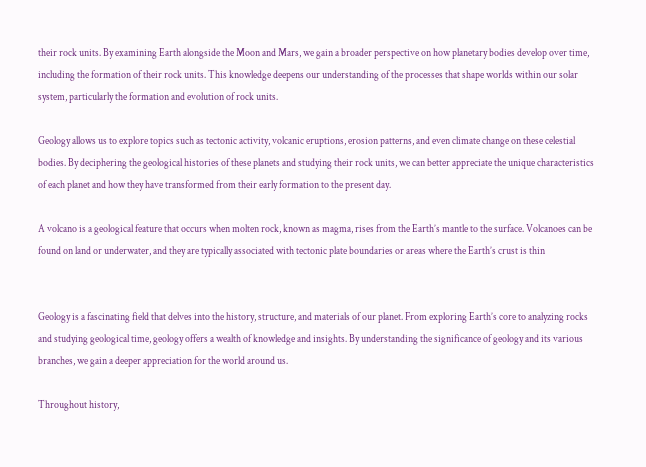their rock units. By examining Earth alongside the Moon and Mars, we gain a broader perspective on how planetary bodies develop over time, including the formation of their rock units. This knowledge deepens our understanding of the processes that shape worlds within our solar system, particularly the formation and evolution of rock units.

Geology allows us to explore topics such as tectonic activity, volcanic eruptions, erosion patterns, and even climate change on these celestial bodies. By deciphering the geological histories of these planets and studying their rock units, we can better appreciate the unique characteristics of each planet and how they have transformed from their early formation to the present day.

A volcano is a geological feature that occurs when molten rock, known as magma, rises from the Earth’s mantle to the surface. Volcanoes can be found on land or underwater, and they are typically associated with tectonic plate boundaries or areas where the Earth’s crust is thin


Geology is a fascinating field that delves into the history, structure, and materials of our planet. From exploring Earth’s core to analyzing rocks and studying geological time, geology offers a wealth of knowledge and insights. By understanding the significance of geology and its various branches, we gain a deeper appreciation for the world around us.

Throughout history,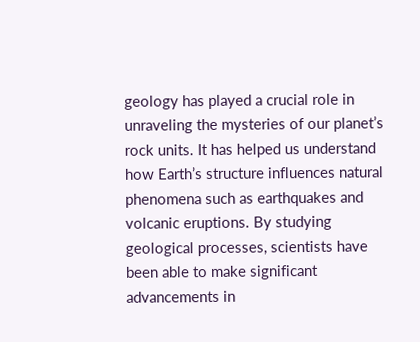geology has played a crucial role in unraveling the mysteries of our planet’s rock units. It has helped us understand how Earth’s structure influences natural phenomena such as earthquakes and volcanic eruptions. By studying geological processes, scientists have been able to make significant advancements in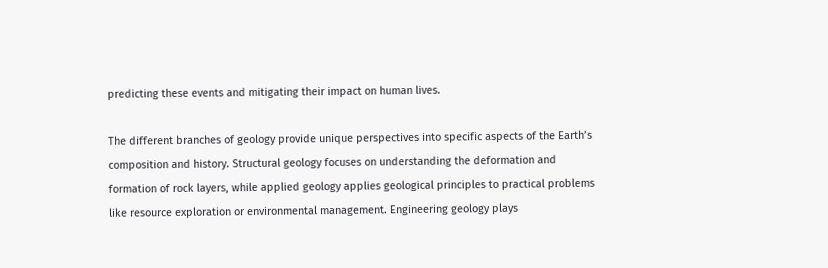predicting these events and mitigating their impact on human lives.

The different branches of geology provide unique perspectives into specific aspects of the Earth’s composition and history. Structural geology focuses on understanding the deformation and formation of rock layers, while applied geology applies geological principles to practical problems like resource exploration or environmental management. Engineering geology plays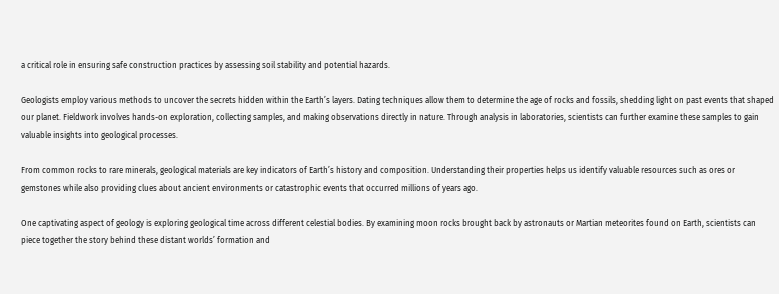a critical role in ensuring safe construction practices by assessing soil stability and potential hazards.

Geologists employ various methods to uncover the secrets hidden within the Earth’s layers. Dating techniques allow them to determine the age of rocks and fossils, shedding light on past events that shaped our planet. Fieldwork involves hands-on exploration, collecting samples, and making observations directly in nature. Through analysis in laboratories, scientists can further examine these samples to gain valuable insights into geological processes.

From common rocks to rare minerals, geological materials are key indicators of Earth’s history and composition. Understanding their properties helps us identify valuable resources such as ores or gemstones while also providing clues about ancient environments or catastrophic events that occurred millions of years ago.

One captivating aspect of geology is exploring geological time across different celestial bodies. By examining moon rocks brought back by astronauts or Martian meteorites found on Earth, scientists can piece together the story behind these distant worlds’ formation and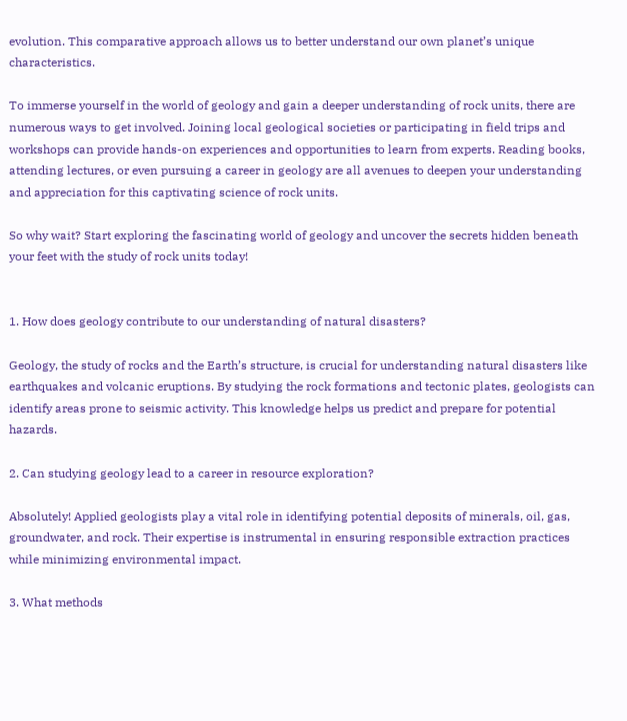evolution. This comparative approach allows us to better understand our own planet’s unique characteristics.

To immerse yourself in the world of geology and gain a deeper understanding of rock units, there are numerous ways to get involved. Joining local geological societies or participating in field trips and workshops can provide hands-on experiences and opportunities to learn from experts. Reading books, attending lectures, or even pursuing a career in geology are all avenues to deepen your understanding and appreciation for this captivating science of rock units.

So why wait? Start exploring the fascinating world of geology and uncover the secrets hidden beneath your feet with the study of rock units today!


1. How does geology contribute to our understanding of natural disasters?

Geology, the study of rocks and the Earth’s structure, is crucial for understanding natural disasters like earthquakes and volcanic eruptions. By studying the rock formations and tectonic plates, geologists can identify areas prone to seismic activity. This knowledge helps us predict and prepare for potential hazards.

2. Can studying geology lead to a career in resource exploration?

Absolutely! Applied geologists play a vital role in identifying potential deposits of minerals, oil, gas, groundwater, and rock. Their expertise is instrumental in ensuring responsible extraction practices while minimizing environmental impact.

3. What methods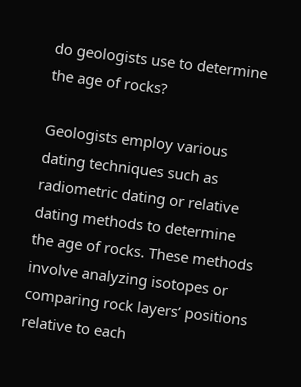do geologists use to determine the age of rocks?

Geologists employ various dating techniques such as radiometric dating or relative dating methods to determine the age of rocks. These methods involve analyzing isotopes or comparing rock layers’ positions relative to each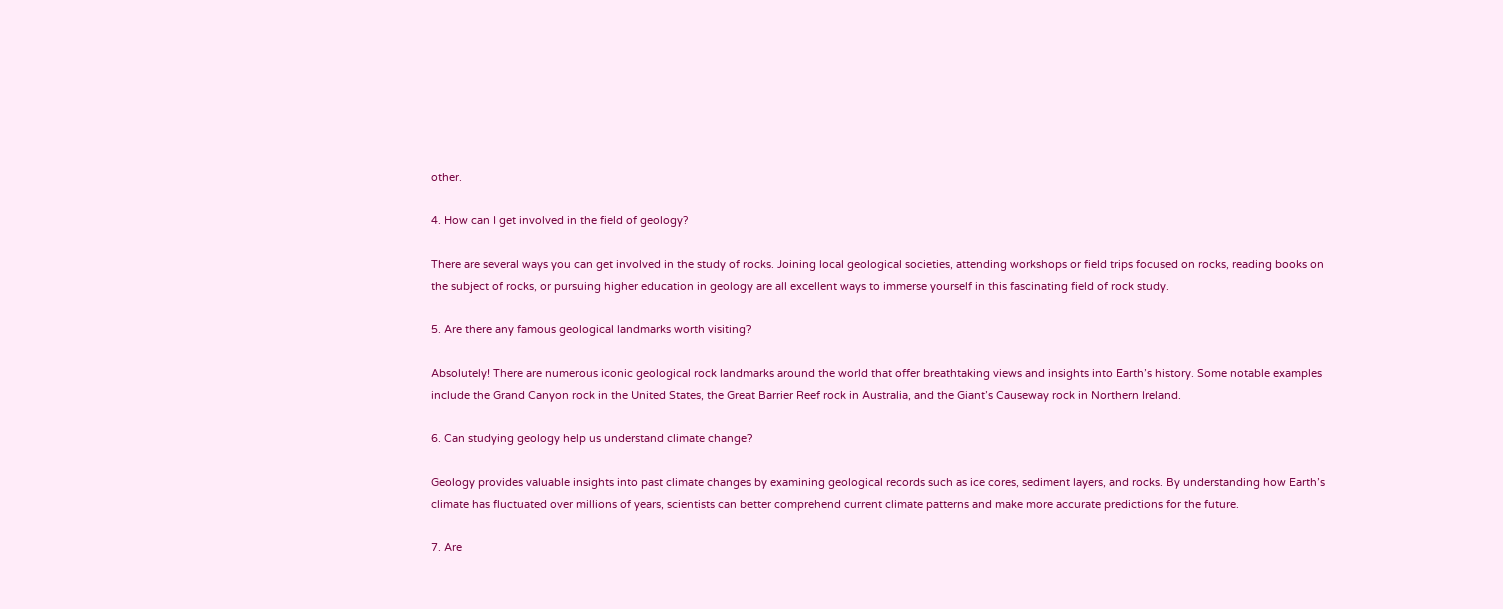other.

4. How can I get involved in the field of geology?

There are several ways you can get involved in the study of rocks. Joining local geological societies, attending workshops or field trips focused on rocks, reading books on the subject of rocks, or pursuing higher education in geology are all excellent ways to immerse yourself in this fascinating field of rock study.

5. Are there any famous geological landmarks worth visiting?

Absolutely! There are numerous iconic geological rock landmarks around the world that offer breathtaking views and insights into Earth’s history. Some notable examples include the Grand Canyon rock in the United States, the Great Barrier Reef rock in Australia, and the Giant’s Causeway rock in Northern Ireland.

6. Can studying geology help us understand climate change?

Geology provides valuable insights into past climate changes by examining geological records such as ice cores, sediment layers, and rocks. By understanding how Earth’s climate has fluctuated over millions of years, scientists can better comprehend current climate patterns and make more accurate predictions for the future.

7. Are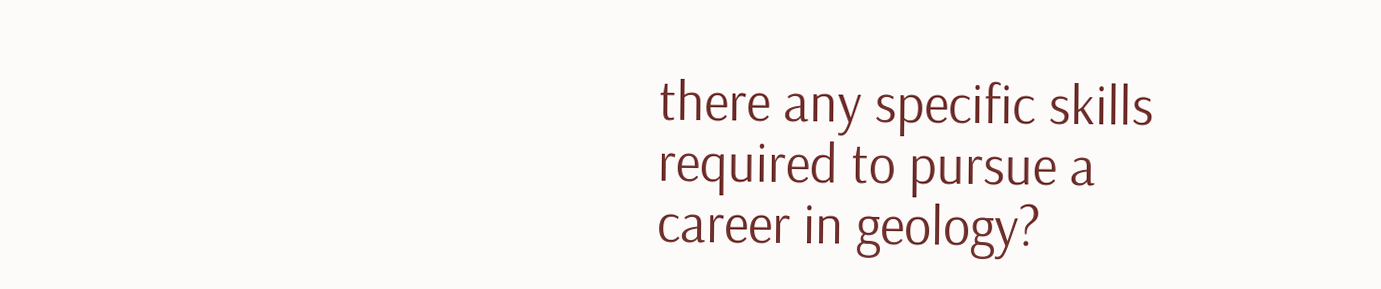there any specific skills required to pursue a career in geology?